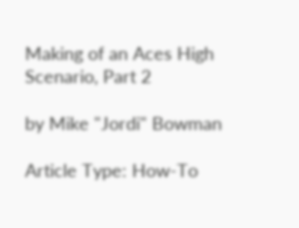Making of an Aces High Scenario, Part 2

by Mike "Jordi" Bowman

Article Type: How-To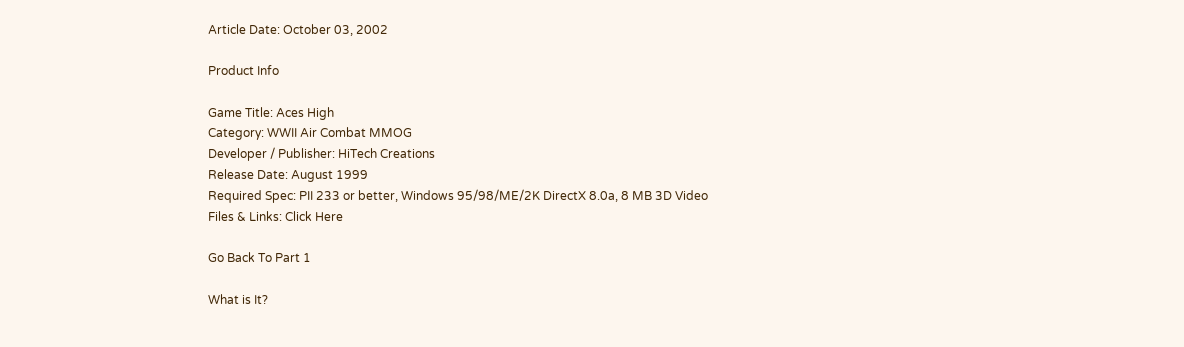Article Date: October 03, 2002

Product Info

Game Title: Aces High
Category: WWII Air Combat MMOG
Developer / Publisher: HiTech Creations
Release Date: August 1999
Required Spec: PII 233 or better, Windows 95/98/ME/2K DirectX 8.0a, 8 MB 3D Video
Files & Links: Click Here

Go Back To Part 1

What is It?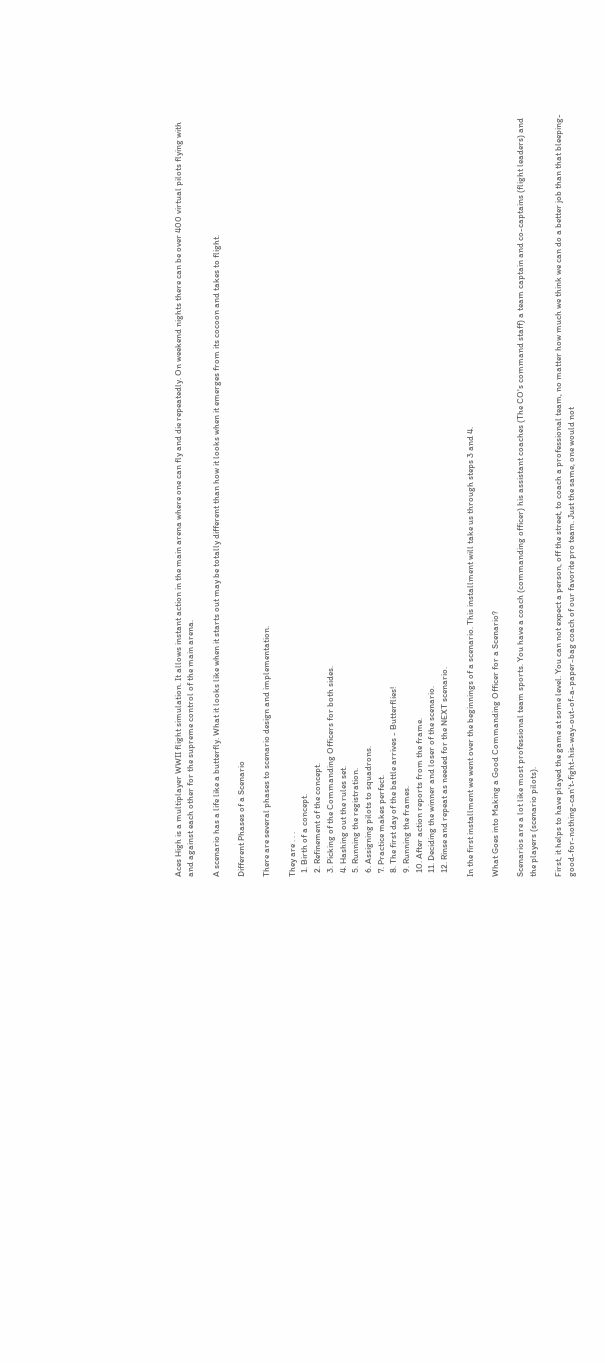Aces High is a multiplayer WWII flight simulation. It allows instant action in the main arena where one can fly and die repeatedly. On weekend nights there can be over 400 virtual pilots flying with and against each other for the supreme control of the main arena.

A scenario has a life like a butterfly. What it looks like when it starts out may be totally different than how it looks when it emerges from its cocoon and takes to flight.

Different Phases of a Scenario

There are several phases to scenario design and implementation.

They are . . .
  1. Birth of a concept.
  2. Refinement of the concept.
  3. Picking of the Commanding Officers for both sides.
  4. Hashing out the rules set.
  5. Running the registration.
  6. Assigning pilots to squadrons.
  7. Practice makes perfect.
  8. The first day of the battle arrives - Butterflies!
  9. Running the frames.
  10. After action reports from the frame.
  11. Deciding the winner and loser of the scenario.
  12. Rinse and repeat as needed for the NEXT scenario.

In the first installment we went over the beginnings of a scenario. This installment will take us through steps 3 and 4.

What Goes into Making a Good Commanding Officer for a Scenario?

Scenarios are a lot like most professional team sports. You have a coach (commanding officer) his assistant coaches (The CO's command staff) a team captain and co-captains (flight leaders) and the players (scenario pilots).

First, it helps to have played the game at some level. You can not expect a person, off the street, to coach a professional team, no matter how much we think we can do a better job than that bleeping-good-for-nothing-can't-fight-his-way-out-of-a-paper-bag coach of our favorite pro team. Just the same, one would not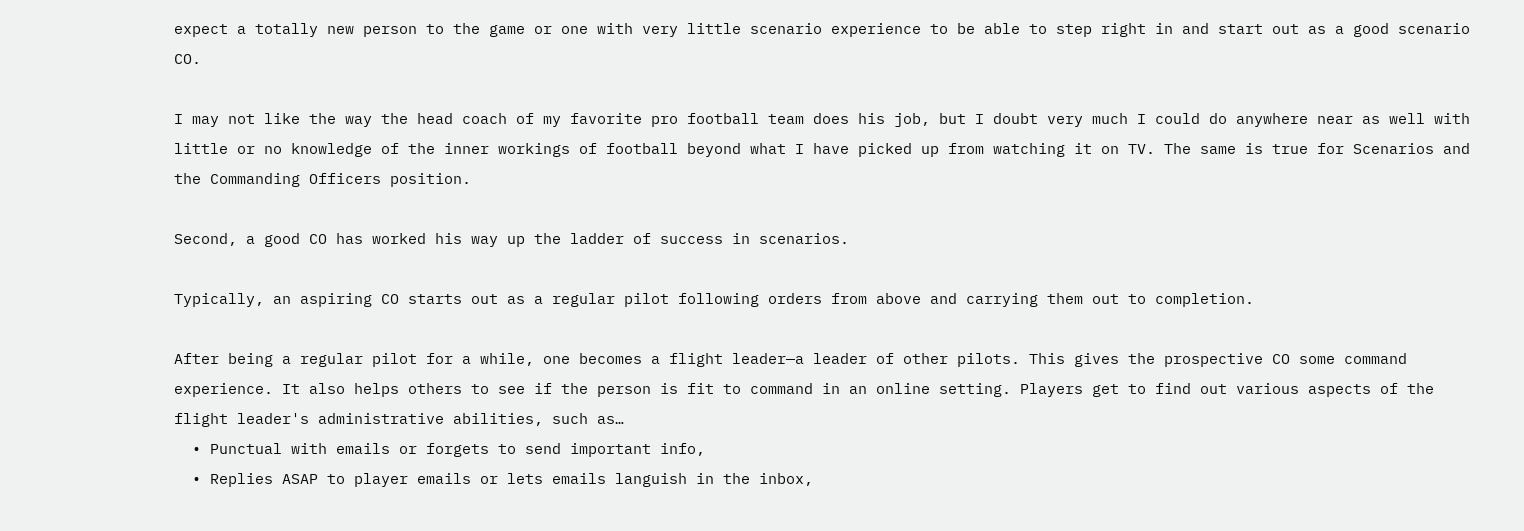expect a totally new person to the game or one with very little scenario experience to be able to step right in and start out as a good scenario CO.

I may not like the way the head coach of my favorite pro football team does his job, but I doubt very much I could do anywhere near as well with little or no knowledge of the inner workings of football beyond what I have picked up from watching it on TV. The same is true for Scenarios and the Commanding Officers position.

Second, a good CO has worked his way up the ladder of success in scenarios.

Typically, an aspiring CO starts out as a regular pilot following orders from above and carrying them out to completion.

After being a regular pilot for a while, one becomes a flight leader—a leader of other pilots. This gives the prospective CO some command experience. It also helps others to see if the person is fit to command in an online setting. Players get to find out various aspects of the flight leader's administrative abilities, such as…
  • Punctual with emails or forgets to send important info,
  • Replies ASAP to player emails or lets emails languish in the inbox,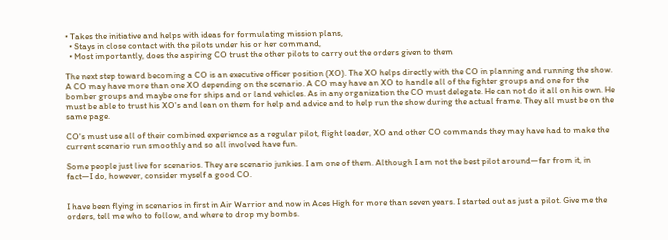• Takes the initiative and helps with ideas for formulating mission plans,
  • Stays in close contact with the pilots under his or her command,
  • Most importantly, does the aspiring CO trust the other pilots to carry out the orders given to them

The next step toward becoming a CO is an executive officer position (XO). The XO helps directly with the CO in planning and running the show. A CO may have more than one XO depending on the scenario. A CO may have an XO to handle all of the fighter groups and one for the bomber groups and maybe one for ships and or land vehicles. As in any organization the CO must delegate. He can not do it all on his own. He must be able to trust his XO's and lean on them for help and advice and to help run the show during the actual frame. They all must be on the same page.

CO's must use all of their combined experience as a regular pilot, flight leader, XO and other CO commands they may have had to make the current scenario run smoothly and so all involved have fun.

Some people just live for scenarios. They are scenario junkies. I am one of them. Although I am not the best pilot around—far from it, in fact—I do, however, consider myself a good CO.


I have been flying in scenarios in first in Air Warrior and now in Aces High for more than seven years. I started out as just a pilot. Give me the orders, tell me who to follow, and where to drop my bombs.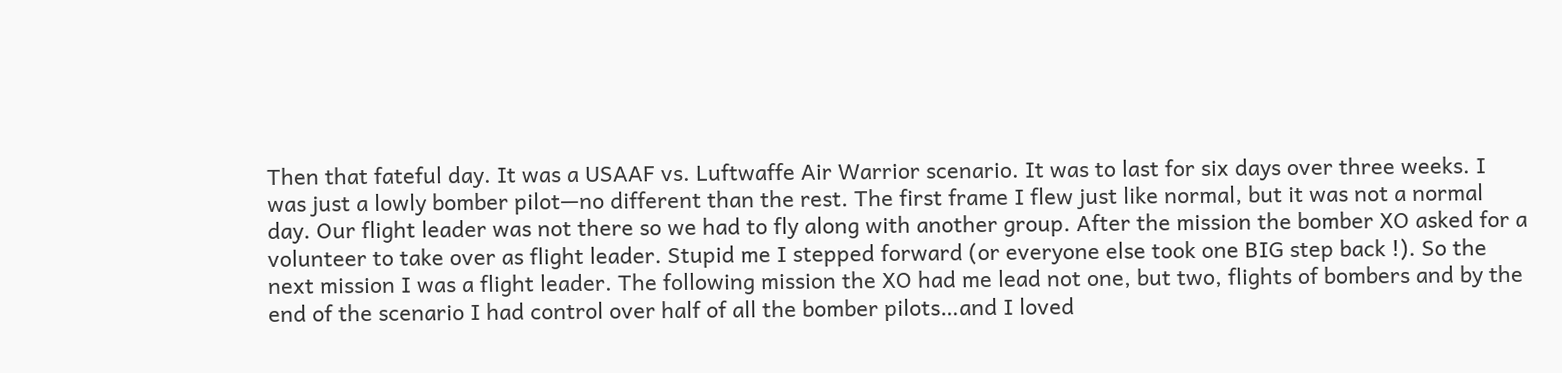Then that fateful day. It was a USAAF vs. Luftwaffe Air Warrior scenario. It was to last for six days over three weeks. I was just a lowly bomber pilot—no different than the rest. The first frame I flew just like normal, but it was not a normal day. Our flight leader was not there so we had to fly along with another group. After the mission the bomber XO asked for a volunteer to take over as flight leader. Stupid me I stepped forward (or everyone else took one BIG step back !). So the next mission I was a flight leader. The following mission the XO had me lead not one, but two, flights of bombers and by the end of the scenario I had control over half of all the bomber pilots…and I loved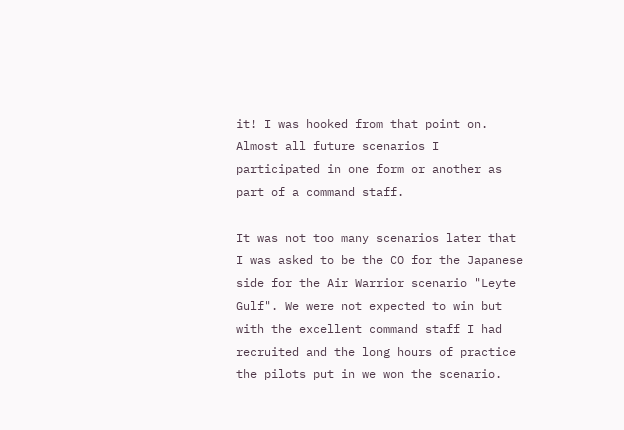it! I was hooked from that point on. Almost all future scenarios I participated in one form or another as part of a command staff.

It was not too many scenarios later that I was asked to be the CO for the Japanese side for the Air Warrior scenario "Leyte Gulf". We were not expected to win but with the excellent command staff I had recruited and the long hours of practice the pilots put in we won the scenario.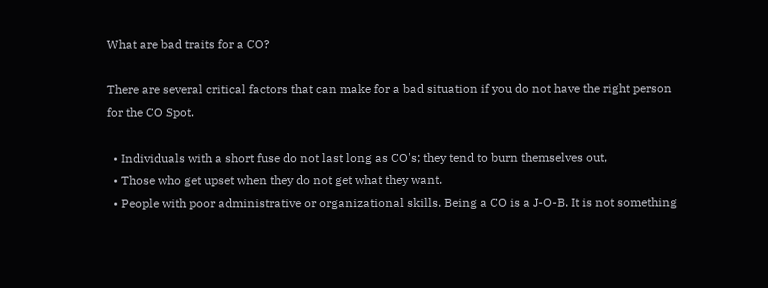What are bad traits for a CO?

There are several critical factors that can make for a bad situation if you do not have the right person for the CO Spot.

  • Individuals with a short fuse do not last long as CO's; they tend to burn themselves out,
  • Those who get upset when they do not get what they want.
  • People with poor administrative or organizational skills. Being a CO is a J-O-B. It is not something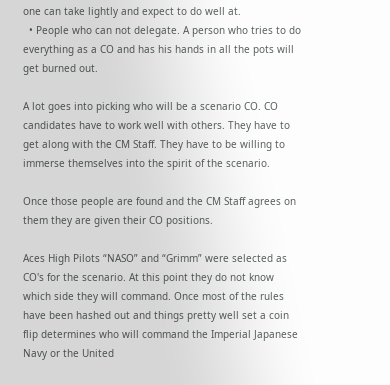one can take lightly and expect to do well at.
  • People who can not delegate. A person who tries to do everything as a CO and has his hands in all the pots will get burned out.

A lot goes into picking who will be a scenario CO. CO candidates have to work well with others. They have to get along with the CM Staff. They have to be willing to immerse themselves into the spirit of the scenario.

Once those people are found and the CM Staff agrees on them they are given their CO positions.

Aces High Pilots “NASO” and “Grimm” were selected as CO's for the scenario. At this point they do not know which side they will command. Once most of the rules have been hashed out and things pretty well set a coin flip determines who will command the Imperial Japanese Navy or the United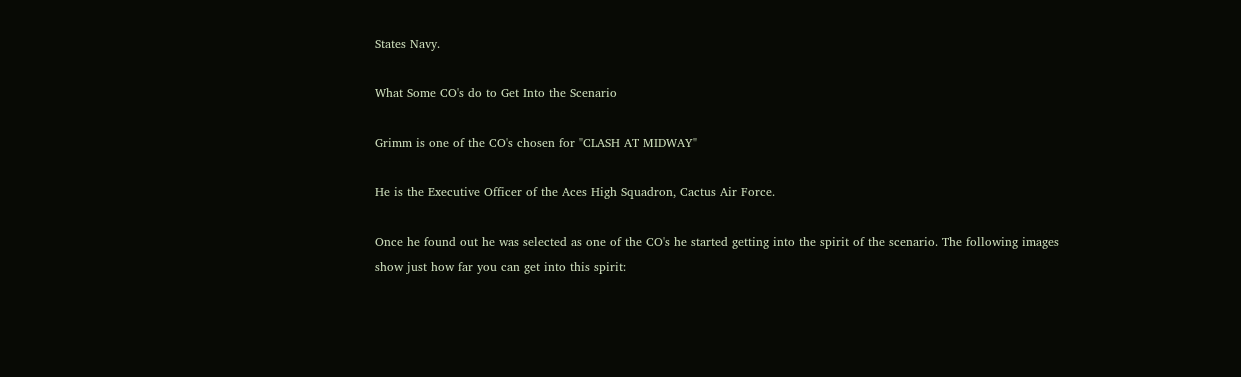States Navy.

What Some CO's do to Get Into the Scenario

Grimm is one of the CO's chosen for "CLASH AT MIDWAY"

He is the Executive Officer of the Aces High Squadron, Cactus Air Force.

Once he found out he was selected as one of the CO's he started getting into the spirit of the scenario. The following images show just how far you can get into this spirit: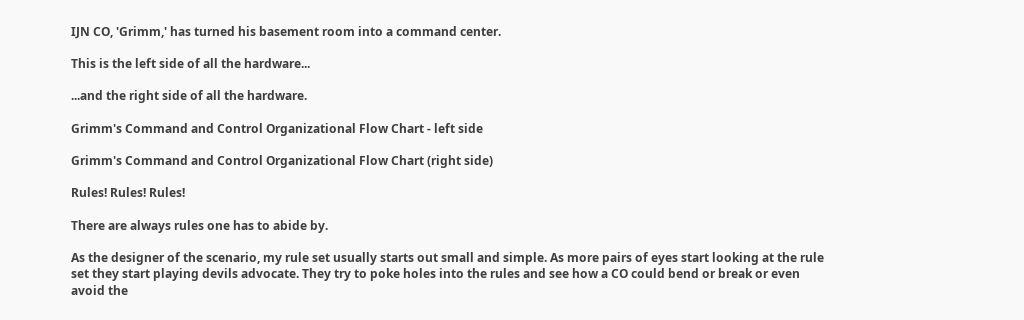IJN CO, 'Grimm,' has turned his basement room into a command center.

This is the left side of all the hardware...

...and the right side of all the hardware.

Grimm's Command and Control Organizational Flow Chart - left side

Grimm's Command and Control Organizational Flow Chart (right side)

Rules! Rules! Rules!

There are always rules one has to abide by.

As the designer of the scenario, my rule set usually starts out small and simple. As more pairs of eyes start looking at the rule set they start playing devils advocate. They try to poke holes into the rules and see how a CO could bend or break or even avoid the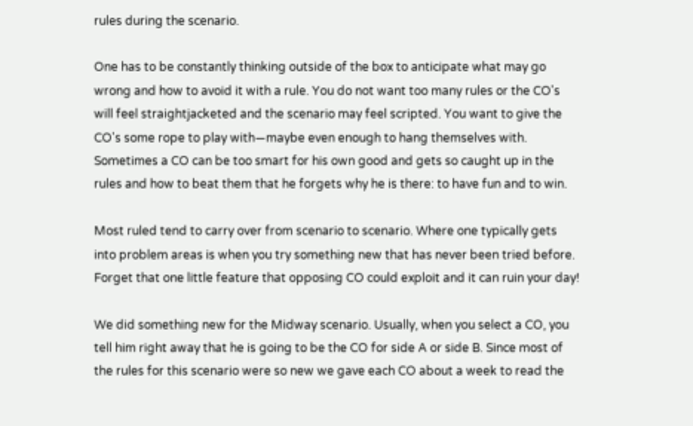rules during the scenario.

One has to be constantly thinking outside of the box to anticipate what may go wrong and how to avoid it with a rule. You do not want too many rules or the CO's will feel straightjacketed and the scenario may feel scripted. You want to give the CO's some rope to play with—maybe even enough to hang themselves with. Sometimes a CO can be too smart for his own good and gets so caught up in the rules and how to beat them that he forgets why he is there: to have fun and to win.

Most ruled tend to carry over from scenario to scenario. Where one typically gets into problem areas is when you try something new that has never been tried before. Forget that one little feature that opposing CO could exploit and it can ruin your day!

We did something new for the Midway scenario. Usually, when you select a CO, you tell him right away that he is going to be the CO for side A or side B. Since most of the rules for this scenario were so new we gave each CO about a week to read the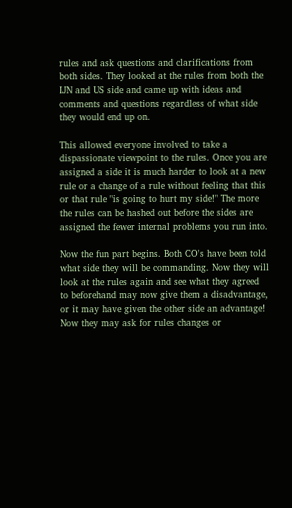rules and ask questions and clarifications from both sides. They looked at the rules from both the IJN and US side and came up with ideas and comments and questions regardless of what side they would end up on.

This allowed everyone involved to take a dispassionate viewpoint to the rules. Once you are assigned a side it is much harder to look at a new rule or a change of a rule without feeling that this or that rule "is going to hurt my side!" The more the rules can be hashed out before the sides are assigned the fewer internal problems you run into.

Now the fun part begins. Both CO's have been told what side they will be commanding. Now they will look at the rules again and see what they agreed to beforehand may now give them a disadvantage, or it may have given the other side an advantage! Now they may ask for rules changes or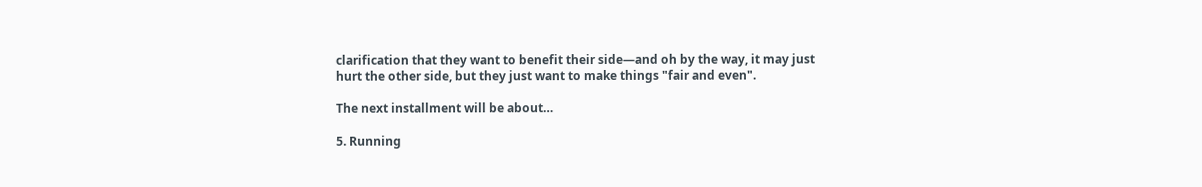clarification that they want to benefit their side—and oh by the way, it may just hurt the other side, but they just want to make things "fair and even".

The next installment will be about…

5. Running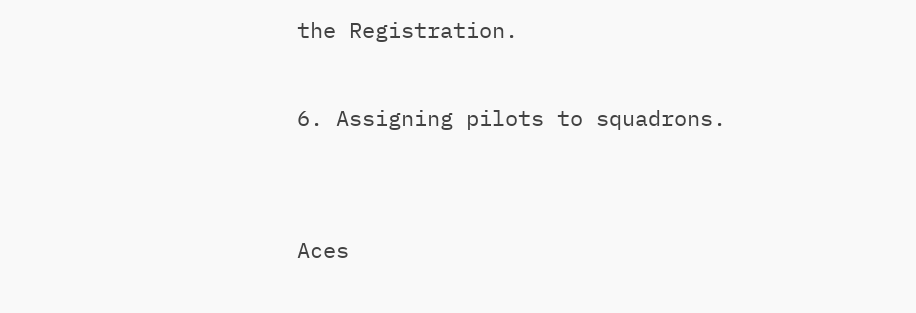the Registration.

6. Assigning pilots to squadrons.


Aces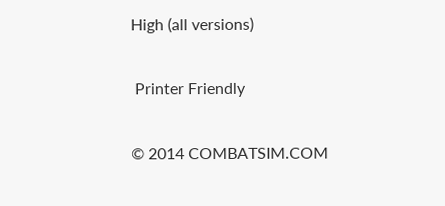High (all versions)

 Printer Friendly

© 2014 COMBATSIM.COM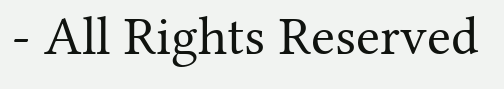- All Rights Reserved